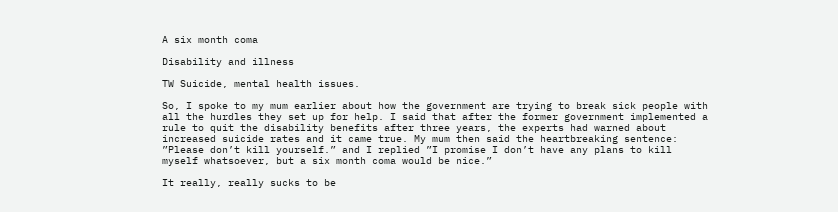A six month coma

Disability and illness

TW Suicide, mental health issues.

So, I spoke to my mum earlier about how the government are trying to break sick people with all the hurdles they set up for help. I said that after the former government implemented a rule to quit the disability benefits after three years, the experts had warned about increased suicide rates and it came true. My mum then said the heartbreaking sentence: ”Please don’t kill yourself.” and I replied ”I promise I don’t have any plans to kill myself whatsoever, but a six month coma would be nice.”

It really, really sucks to be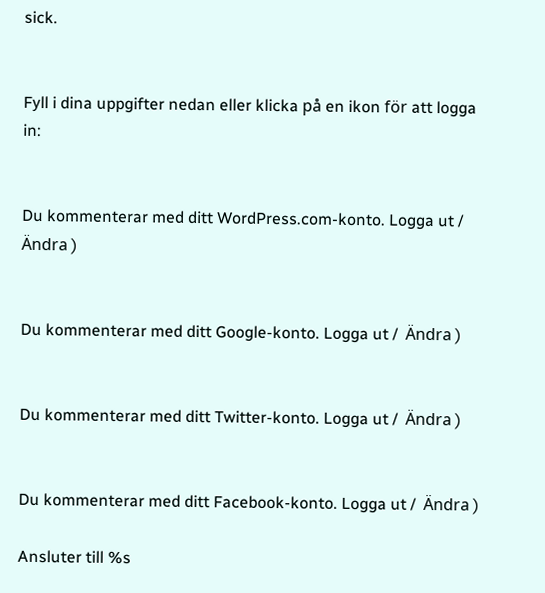sick.


Fyll i dina uppgifter nedan eller klicka på en ikon för att logga in:


Du kommenterar med ditt WordPress.com-konto. Logga ut /  Ändra )


Du kommenterar med ditt Google-konto. Logga ut /  Ändra )


Du kommenterar med ditt Twitter-konto. Logga ut /  Ändra )


Du kommenterar med ditt Facebook-konto. Logga ut /  Ändra )

Ansluter till %s